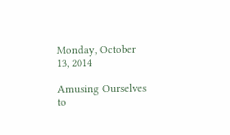Monday, October 13, 2014

Amusing Ourselves to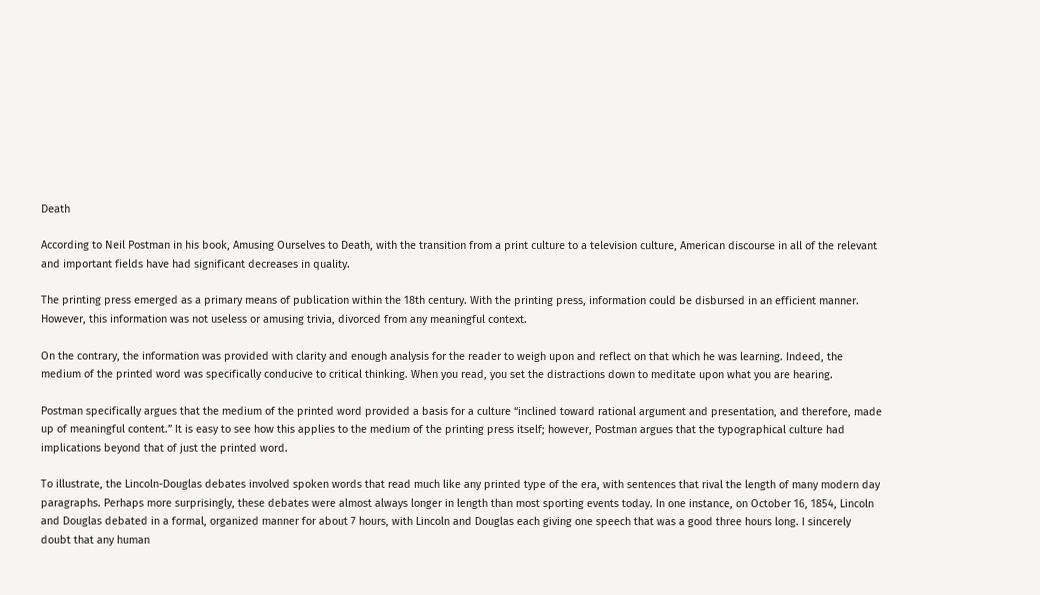Death

According to Neil Postman in his book, Amusing Ourselves to Death, with the transition from a print culture to a television culture, American discourse in all of the relevant and important fields have had significant decreases in quality.

The printing press emerged as a primary means of publication within the 18th century. With the printing press, information could be disbursed in an efficient manner. However, this information was not useless or amusing trivia, divorced from any meaningful context.

On the contrary, the information was provided with clarity and enough analysis for the reader to weigh upon and reflect on that which he was learning. Indeed, the medium of the printed word was specifically conducive to critical thinking. When you read, you set the distractions down to meditate upon what you are hearing.

Postman specifically argues that the medium of the printed word provided a basis for a culture “inclined toward rational argument and presentation, and therefore, made up of meaningful content.” It is easy to see how this applies to the medium of the printing press itself; however, Postman argues that the typographical culture had implications beyond that of just the printed word.

To illustrate, the Lincoln-Douglas debates involved spoken words that read much like any printed type of the era, with sentences that rival the length of many modern day paragraphs. Perhaps more surprisingly, these debates were almost always longer in length than most sporting events today. In one instance, on October 16, 1854, Lincoln and Douglas debated in a formal, organized manner for about 7 hours, with Lincoln and Douglas each giving one speech that was a good three hours long. I sincerely doubt that any human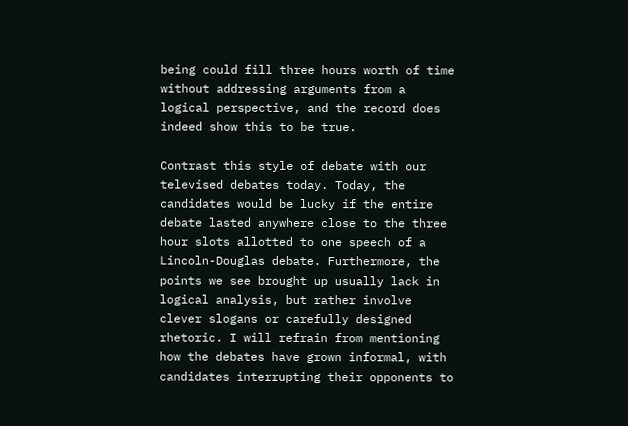being could fill three hours worth of time without addressing arguments from a logical perspective, and the record does indeed show this to be true.

Contrast this style of debate with our televised debates today. Today, the candidates would be lucky if the entire debate lasted anywhere close to the three hour slots allotted to one speech of a Lincoln-Douglas debate. Furthermore, the points we see brought up usually lack in logical analysis, but rather involve clever slogans or carefully designed rhetoric. I will refrain from mentioning how the debates have grown informal, with candidates interrupting their opponents to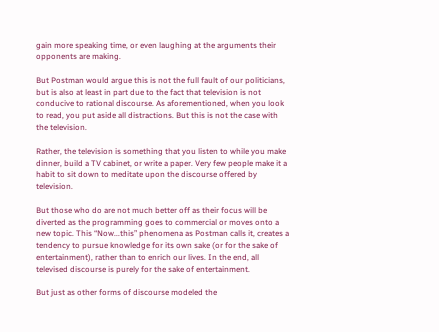gain more speaking time, or even laughing at the arguments their opponents are making.

But Postman would argue this is not the full fault of our politicians, but is also at least in part due to the fact that television is not conducive to rational discourse. As aforementioned, when you look to read, you put aside all distractions. But this is not the case with the television.

Rather, the television is something that you listen to while you make dinner, build a TV cabinet, or write a paper. Very few people make it a habit to sit down to meditate upon the discourse offered by television.

But those who do are not much better off as their focus will be diverted as the programming goes to commercial or moves onto a new topic. This “Now...this” phenomena as Postman calls it, creates a tendency to pursue knowledge for its own sake (or for the sake of entertainment), rather than to enrich our lives. In the end, all televised discourse is purely for the sake of entertainment.

But just as other forms of discourse modeled the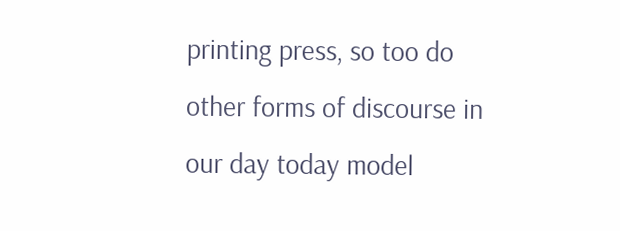printing press, so too do other forms of discourse in our day today model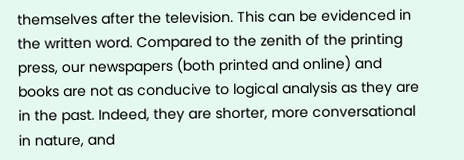themselves after the television. This can be evidenced in the written word. Compared to the zenith of the printing press, our newspapers (both printed and online) and books are not as conducive to logical analysis as they are in the past. Indeed, they are shorter, more conversational in nature, and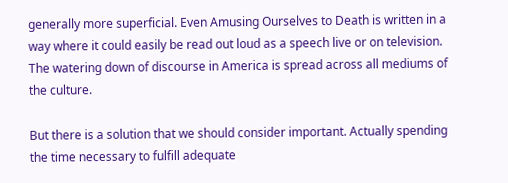generally more superficial. Even Amusing Ourselves to Death is written in a way where it could easily be read out loud as a speech live or on television. The watering down of discourse in America is spread across all mediums of the culture.

But there is a solution that we should consider important. Actually spending the time necessary to fulfill adequate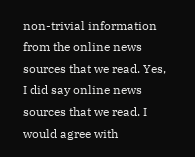non-trivial information from the online news sources that we read. Yes, I did say online news sources that we read. I would agree with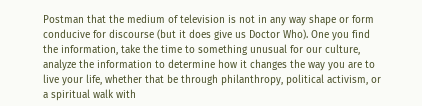Postman that the medium of television is not in any way shape or form conducive for discourse (but it does give us Doctor Who). One you find the information, take the time to something unusual for our culture, analyze the information to determine how it changes the way you are to live your life, whether that be through philanthropy, political activism, or a spiritual walk with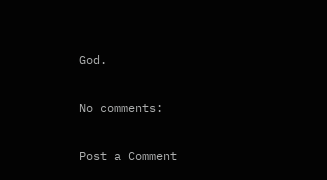God.

No comments:

Post a Comment